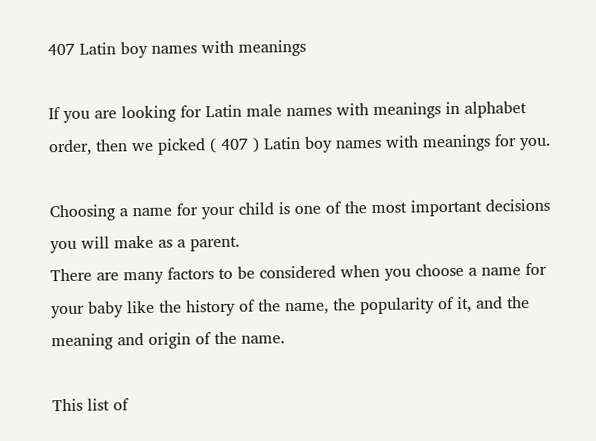407 Latin boy names with meanings

If you are looking for Latin male names with meanings in alphabet order, then we picked ( 407 ) Latin boy names with meanings for you.

Choosing a name for your child is one of the most important decisions you will make as a parent.
There are many factors to be considered when you choose a name for your baby like the history of the name, the popularity of it, and the meaning and origin of the name.

This list of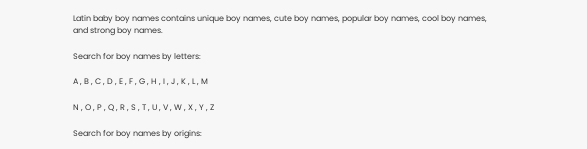Latin baby boy names contains unique boy names, cute boy names, popular boy names, cool boy names, and strong boy names.

Search for boy names by letters:

A , B , C , D , E , F , G , H , I , J , K , L , M

N , O , P , Q , R , S , T , U , V , W , X , Y , Z

Search for boy names by origins: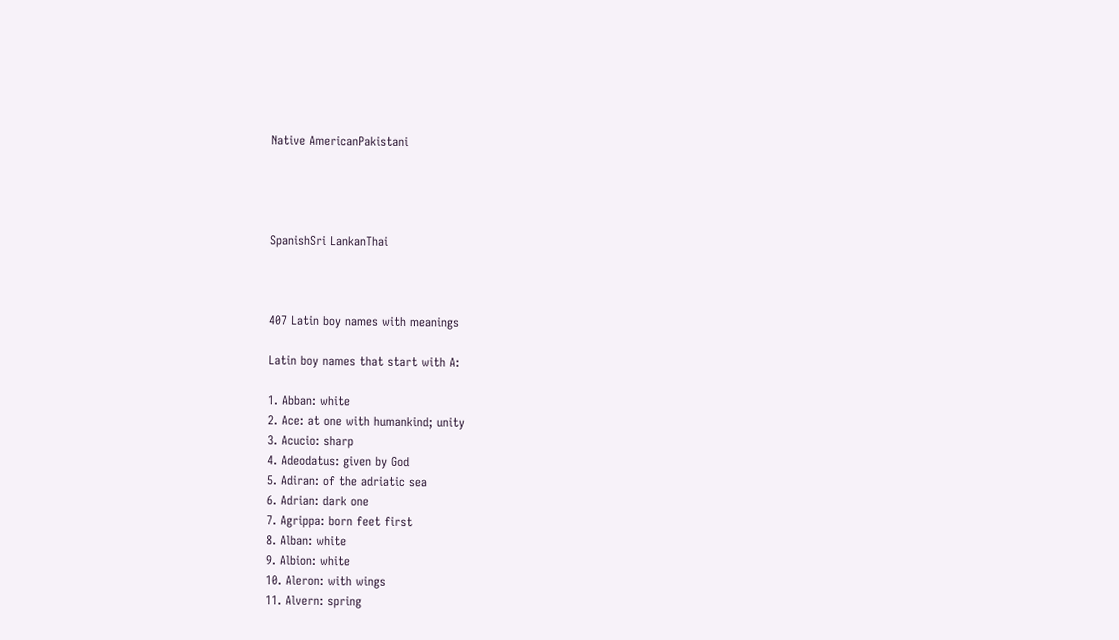Native AmericanPakistani




SpanishSri LankanThai



407 Latin boy names with meanings

Latin boy names that start with A:

1. Abban: white
2. Ace: at one with humankind; unity
3. Acucio: sharp
4. Adeodatus: given by God
5. Adiran: of the adriatic sea
6. Adrian: dark one
7. Agrippa: born feet first
8. Alban: white
9. Albion: white
10. Aleron: with wings
11. Alvern: spring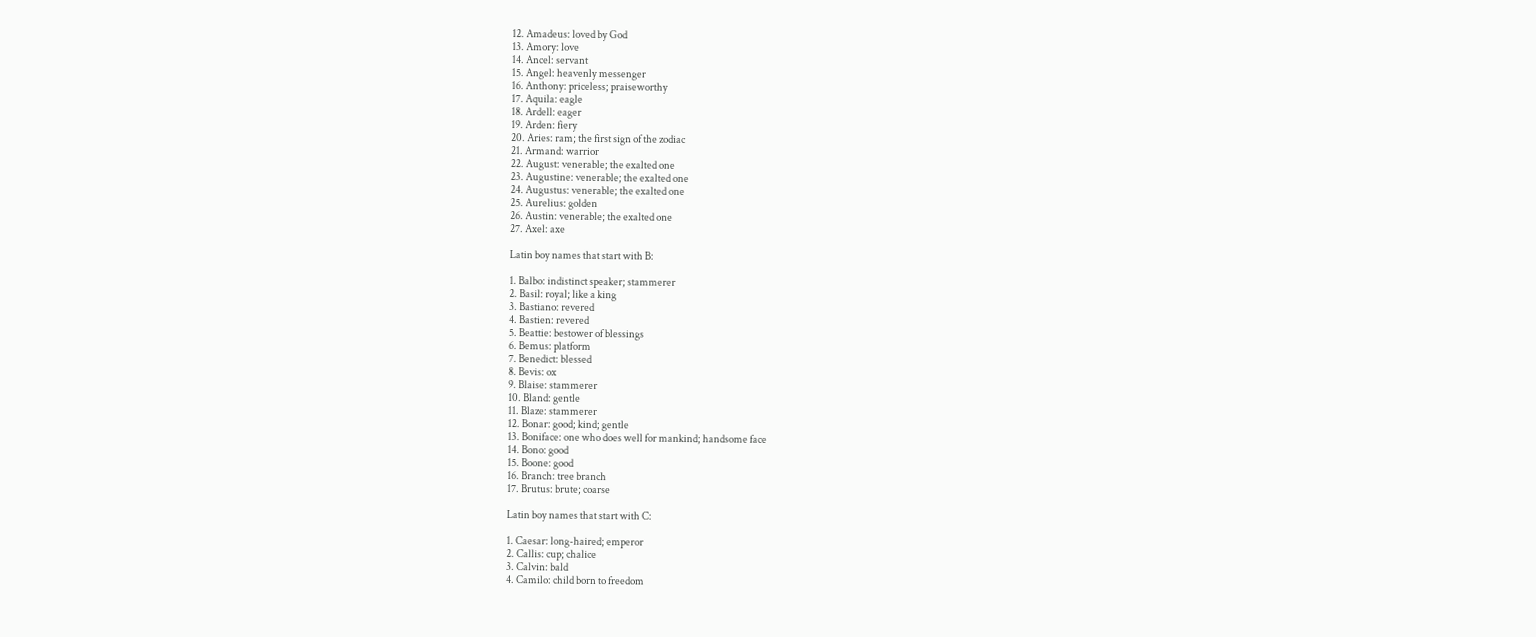12. Amadeus: loved by God
13. Amory: love
14. Ancel: servant
15. Angel: heavenly messenger
16. Anthony: priceless; praiseworthy
17. Aquila: eagle
18. Ardell: eager
19. Arden: fiery
20. Aries: ram; the first sign of the zodiac
21. Armand: warrior
22. August: venerable; the exalted one
23. Augustine: venerable; the exalted one
24. Augustus: venerable; the exalted one
25. Aurelius: golden
26. Austin: venerable; the exalted one
27. Axel: axe

Latin boy names that start with B:

1. Balbo: indistinct speaker; stammerer
2. Basil: royal; like a king
3. Bastiano: revered
4. Bastien: revered
5. Beattie: bestower of blessings
6. Bemus: platform
7. Benedict: blessed
8. Bevis: ox
9. Blaise: stammerer
10. Bland: gentle
11. Blaze: stammerer
12. Bonar: good; kind; gentle
13. Boniface: one who does well for mankind; handsome face
14. Bono: good
15. Boone: good
16. Branch: tree branch
17. Brutus: brute; coarse

Latin boy names that start with C:

1. Caesar: long-haired; emperor
2. Callis: cup; chalice
3. Calvin: bald
4. Camilo: child born to freedom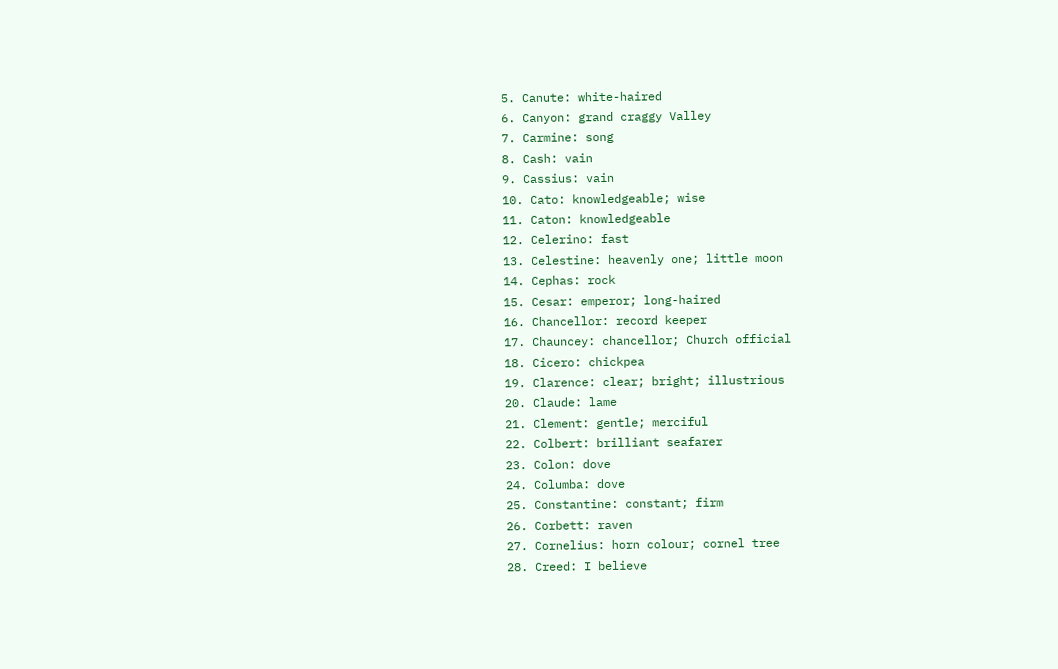5. Canute: white-haired
6. Canyon: grand craggy Valley
7. Carmine: song
8. Cash: vain
9. Cassius: vain
10. Cato: knowledgeable; wise
11. Caton: knowledgeable
12. Celerino: fast
13. Celestine: heavenly one; little moon
14. Cephas: rock
15. Cesar: emperor; long-haired
16. Chancellor: record keeper
17. Chauncey: chancellor; Church official
18. Cicero: chickpea
19. Clarence: clear; bright; illustrious
20. Claude: lame
21. Clement: gentle; merciful
22. Colbert: brilliant seafarer
23. Colon: dove
24. Columba: dove
25. Constantine: constant; firm
26. Corbett: raven
27. Cornelius: horn colour; cornel tree
28. Creed: I believe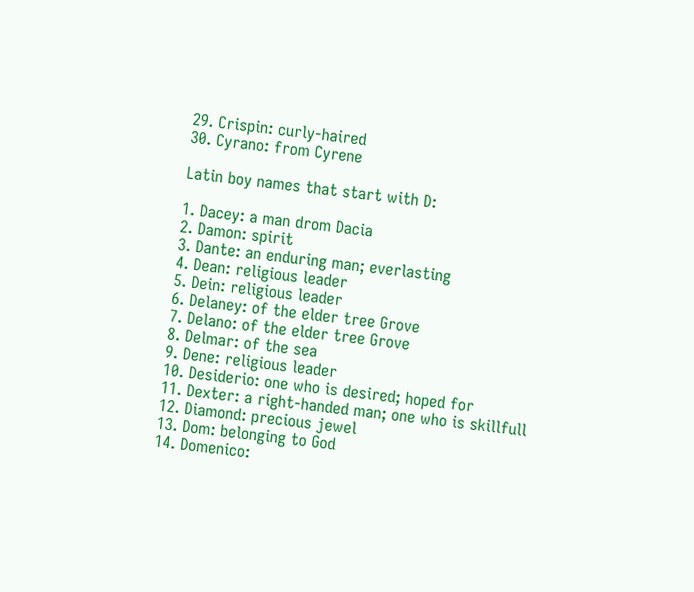29. Crispin: curly-haired
30. Cyrano: from Cyrene

Latin boy names that start with D:

1. Dacey: a man drom Dacia
2. Damon: spirit
3. Dante: an enduring man; everlasting
4. Dean: religious leader
5. Dein: religious leader
6. Delaney: of the elder tree Grove
7. Delano: of the elder tree Grove
8. Delmar: of the sea
9. Dene: religious leader
10. Desiderio: one who is desired; hoped for
11. Dexter: a right-handed man; one who is skillfull
12. Diamond: precious jewel
13. Dom: belonging to God
14. Domenico: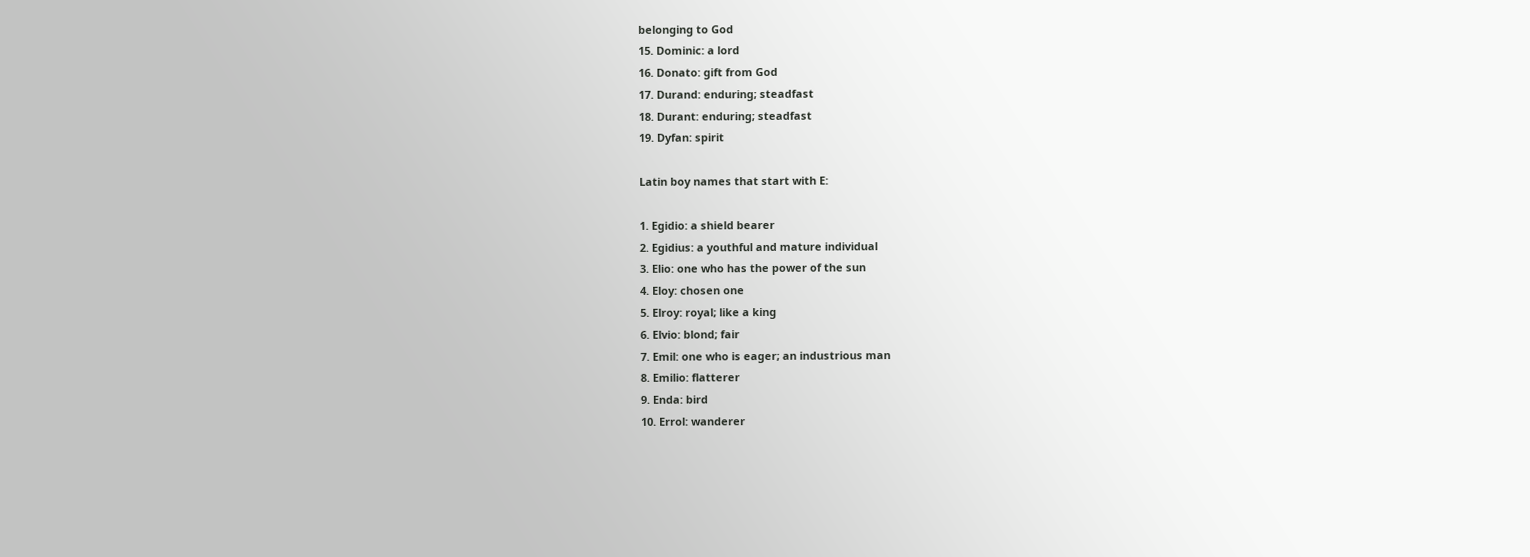belonging to God
15. Dominic: a lord
16. Donato: gift from God
17. Durand: enduring; steadfast
18. Durant: enduring; steadfast
19. Dyfan: spirit

Latin boy names that start with E:

1. Egidio: a shield bearer
2. Egidius: a youthful and mature individual
3. Elio: one who has the power of the sun
4. Eloy: chosen one
5. Elroy: royal; like a king
6. Elvio: blond; fair
7. Emil: one who is eager; an industrious man
8. Emilio: flatterer
9. Enda: bird
10. Errol: wanderer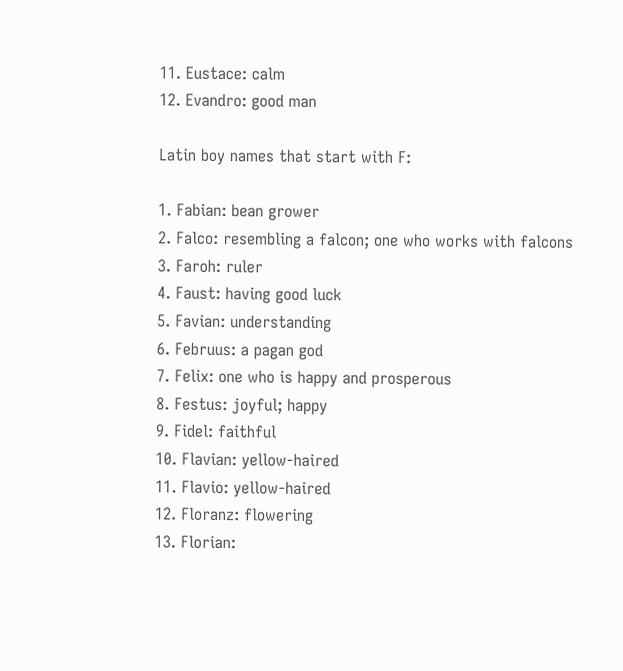11. Eustace: calm
12. Evandro: good man

Latin boy names that start with F:

1. Fabian: bean grower
2. Falco: resembling a falcon; one who works with falcons
3. Faroh: ruler
4. Faust: having good luck
5. Favian: understanding
6. Februus: a pagan god
7. Felix: one who is happy and prosperous
8. Festus: joyful; happy
9. Fidel: faithful
10. Flavian: yellow-haired
11. Flavio: yellow-haired
12. Floranz: flowering
13. Florian: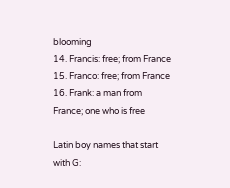blooming
14. Francis: free; from France
15. Franco: free; from France
16. Frank: a man from France; one who is free

Latin boy names that start with G: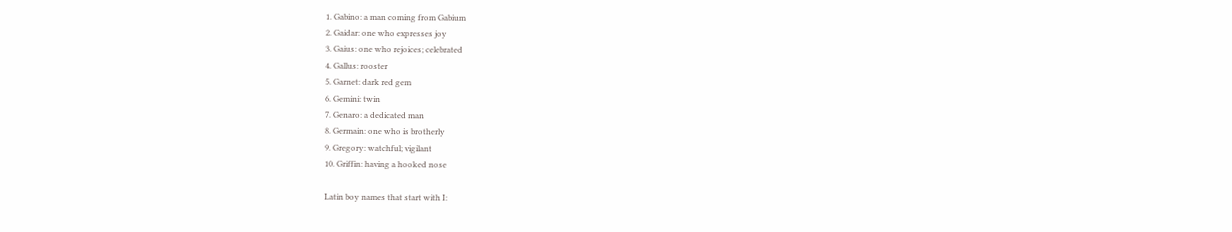1. Gabino: a man coming from Gabium
2. Gaidar: one who expresses joy
3. Gaius: one who rejoices; celebrated
4. Gallus: rooster
5. Garnet: dark red gem
6. Gemini: twin
7. Genaro: a dedicated man
8. Germain: one who is brotherly
9. Gregory: watchful; vigilant
10. Griffin: having a hooked nose

Latin boy names that start with I: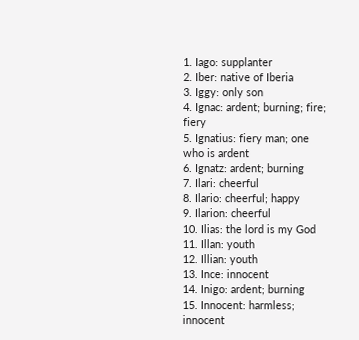1. Iago: supplanter
2. Iber: native of Iberia
3. Iggy: only son
4. Ignac: ardent; burning; fire; fiery
5. Ignatius: fiery man; one who is ardent
6. Ignatz: ardent; burning
7. Ilari: cheerful
8. Ilario: cheerful; happy
9. Ilarion: cheerful
10. Ilias: the lord is my God
11. Illan: youth
12. Illian: youth
13. Ince: innocent
14. Inigo: ardent; burning
15. Innocent: harmless; innocent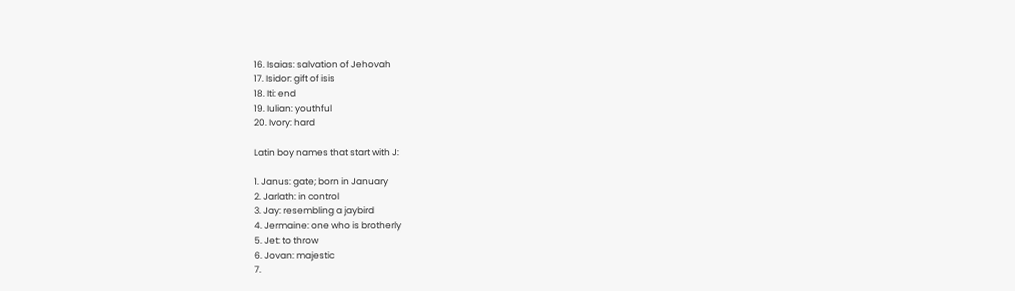16. Isaias: salvation of Jehovah
17. Isidor: gift of isis
18. Iti: end
19. Iulian: youthful
20. Ivory: hard

Latin boy names that start with J:

1. Janus: gate; born in January
2. Jarlath: in control
3. Jay: resembling a jaybird
4. Jermaine: one who is brotherly
5. Jet: to throw
6. Jovan: majestic
7.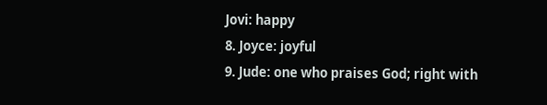Jovi: happy
8. Joyce: joyful
9. Jude: one who praises God; right with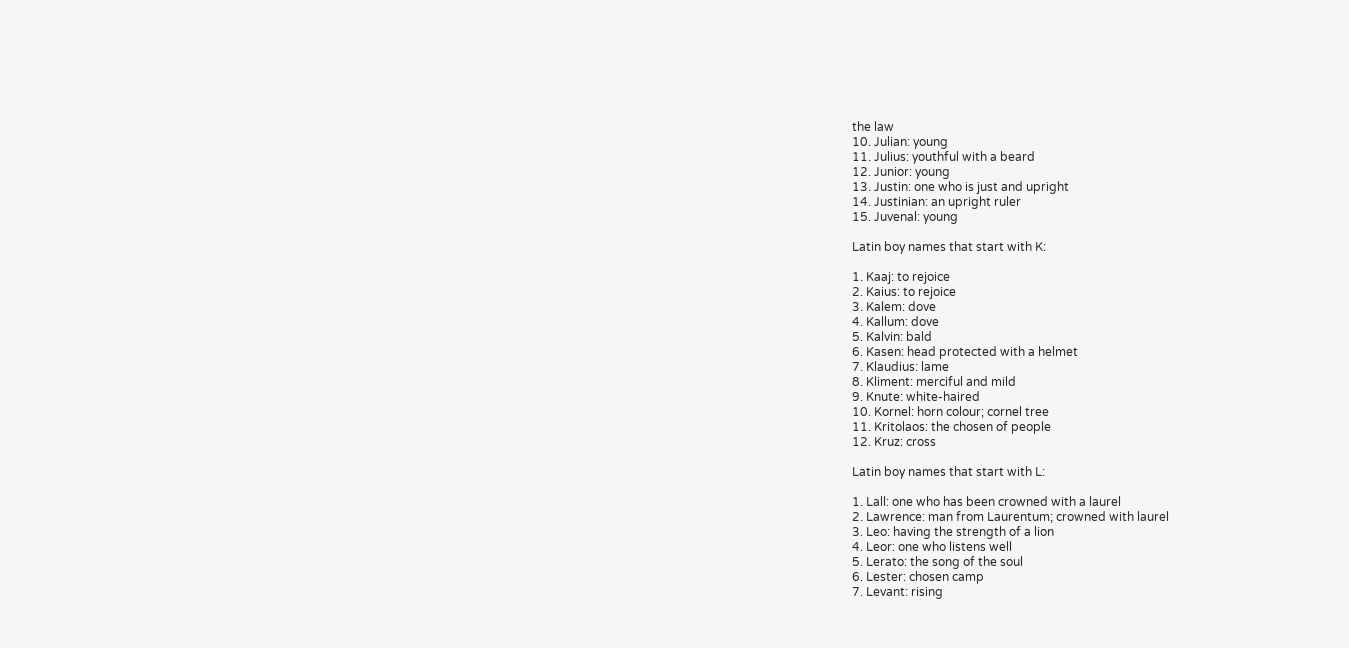the law
10. Julian: young
11. Julius: youthful with a beard
12. Junior: young
13. Justin: one who is just and upright
14. Justinian: an upright ruler
15. Juvenal: young

Latin boy names that start with K:

1. Kaaj: to rejoice
2. Kaius: to rejoice
3. Kalem: dove
4. Kallum: dove
5. Kalvin: bald
6. Kasen: head protected with a helmet
7. Klaudius: lame
8. Kliment: merciful and mild
9. Knute: white-haired
10. Kornel: horn colour; cornel tree
11. Kritolaos: the chosen of people
12. Kruz: cross

Latin boy names that start with L:

1. Lall: one who has been crowned with a laurel
2. Lawrence: man from Laurentum; crowned with laurel
3. Leo: having the strength of a lion
4. Leor: one who listens well
5. Lerato: the song of the soul
6. Lester: chosen camp
7. Levant: rising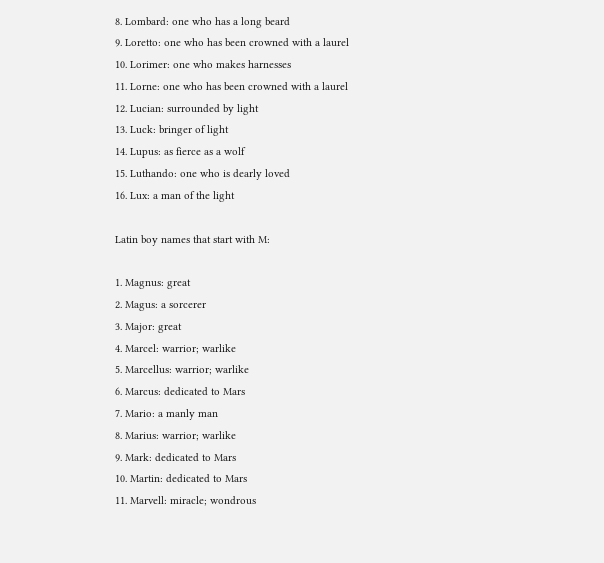8. Lombard: one who has a long beard
9. Loretto: one who has been crowned with a laurel
10. Lorimer: one who makes harnesses
11. Lorne: one who has been crowned with a laurel
12. Lucian: surrounded by light
13. Luck: bringer of light
14. Lupus: as fierce as a wolf
15. Luthando: one who is dearly loved
16. Lux: a man of the light

Latin boy names that start with M:

1. Magnus: great
2. Magus: a sorcerer
3. Major: great
4. Marcel: warrior; warlike
5. Marcellus: warrior; warlike
6. Marcus: dedicated to Mars
7. Mario: a manly man
8. Marius: warrior; warlike
9. Mark: dedicated to Mars
10. Martin: dedicated to Mars
11. Marvell: miracle; wondrous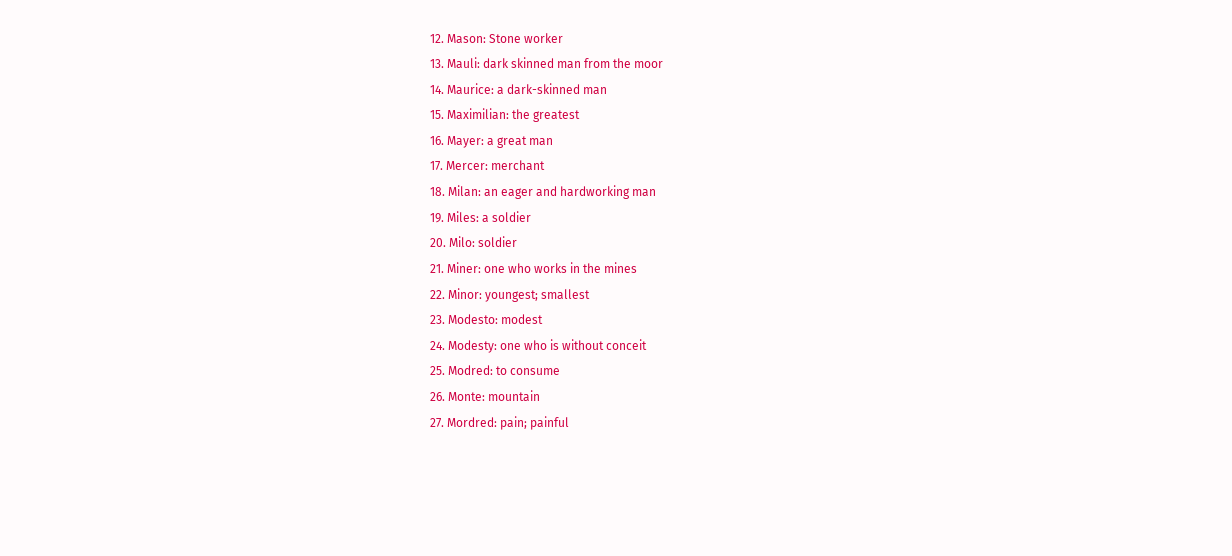12. Mason: Stone worker
13. Mauli: dark skinned man from the moor
14. Maurice: a dark-skinned man
15. Maximilian: the greatest
16. Mayer: a great man
17. Mercer: merchant
18. Milan: an eager and hardworking man
19. Miles: a soldier
20. Milo: soldier
21. Miner: one who works in the mines
22. Minor: youngest; smallest
23. Modesto: modest
24. Modesty: one who is without conceit
25. Modred: to consume
26. Monte: mountain
27. Mordred: pain; painful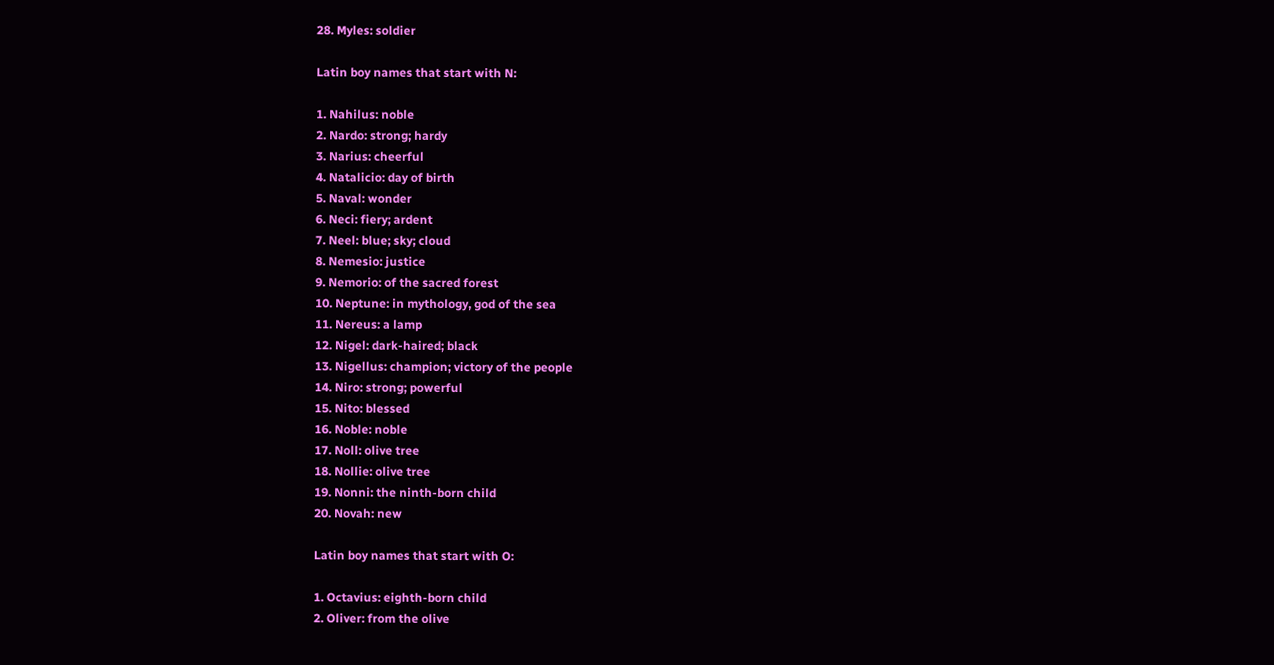28. Myles: soldier

Latin boy names that start with N:

1. Nahilus: noble
2. Nardo: strong; hardy
3. Narius: cheerful
4. Natalicio: day of birth
5. Naval: wonder
6. Neci: fiery; ardent
7. Neel: blue; sky; cloud
8. Nemesio: justice
9. Nemorio: of the sacred forest
10. Neptune: in mythology, god of the sea
11. Nereus: a lamp
12. Nigel: dark-haired; black
13. Nigellus: champion; victory of the people
14. Niro: strong; powerful
15. Nito: blessed
16. Noble: noble
17. Noll: olive tree
18. Nollie: olive tree
19. Nonni: the ninth-born child
20. Novah: new

Latin boy names that start with O:

1. Octavius: eighth-born child
2. Oliver: from the olive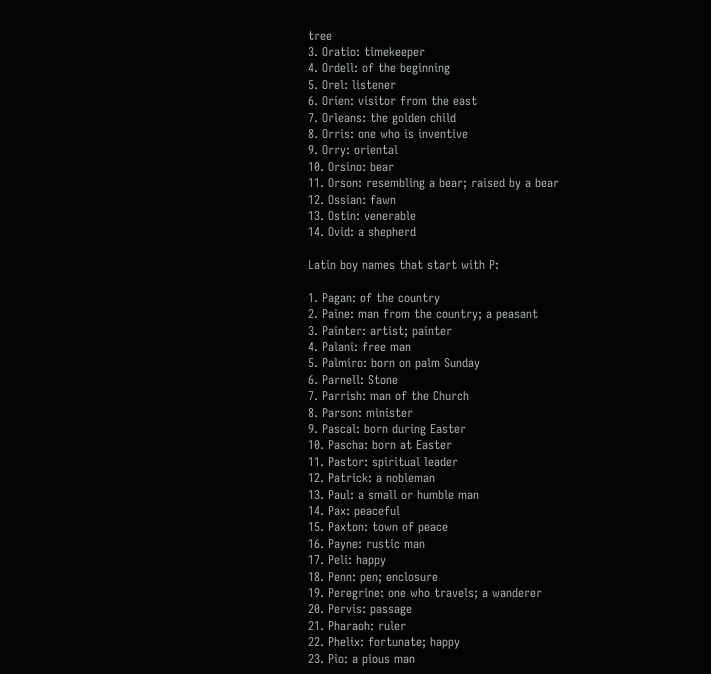tree
3. Oratio: timekeeper
4. Ordell: of the beginning
5. Orel: listener
6. Orien: visitor from the east
7. Orleans: the golden child
8. Orris: one who is inventive
9. Orry: oriental
10. Orsino: bear
11. Orson: resembling a bear; raised by a bear
12. Ossian: fawn
13. Ostin: venerable
14. Ovid: a shepherd

Latin boy names that start with P:

1. Pagan: of the country
2. Paine: man from the country; a peasant
3. Painter: artist; painter
4. Palani: free man
5. Palmiro: born on palm Sunday
6. Parnell: Stone
7. Parrish: man of the Church
8. Parson: minister
9. Pascal: born during Easter
10. Pascha: born at Easter
11. Pastor: spiritual leader
12. Patrick: a nobleman
13. Paul: a small or humble man
14. Pax: peaceful
15. Paxton: town of peace
16. Payne: rustic man
17. Peli: happy
18. Penn: pen; enclosure
19. Peregrine: one who travels; a wanderer
20. Pervis: passage
21. Pharaoh: ruler
22. Phelix: fortunate; happy
23. Pio: a pious man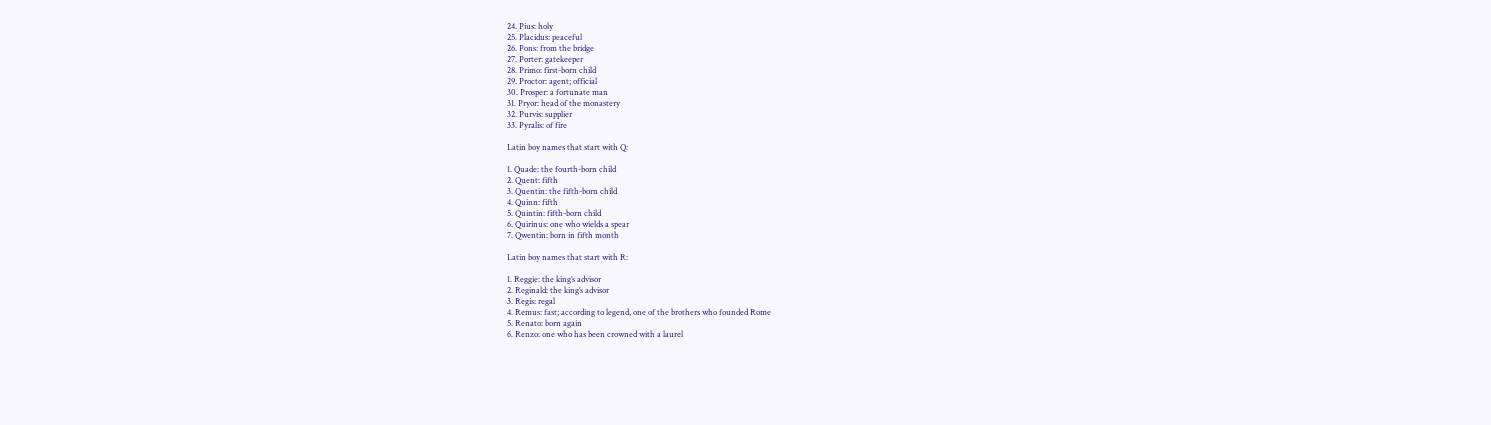24. Pius: holy
25. Placidus: peaceful
26. Pons: from the bridge
27. Porter: gatekeeper
28. Primo: first-born child
29. Proctor: agent; official
30. Prosper: a fortunate man
31. Pryor: head of the monastery
32. Purvis: supplier
33. Pyralis: of fire

Latin boy names that start with Q:

1. Quade: the fourth-born child
2. Quent: fifth
3. Quentin: the fifth-born child
4. Quinn: fifth
5. Quintin: fifth-born child
6. Quirinus: one who wields a spear
7. Qwentin: born in fifth month

Latin boy names that start with R:

1. Reggie: the king’s advisor
2. Reginald: the king’s advisor
3. Regis: regal
4. Remus: fast; according to legend, one of the brothers who founded Rome
5. Renato: born again
6. Renzo: one who has been crowned with a laurel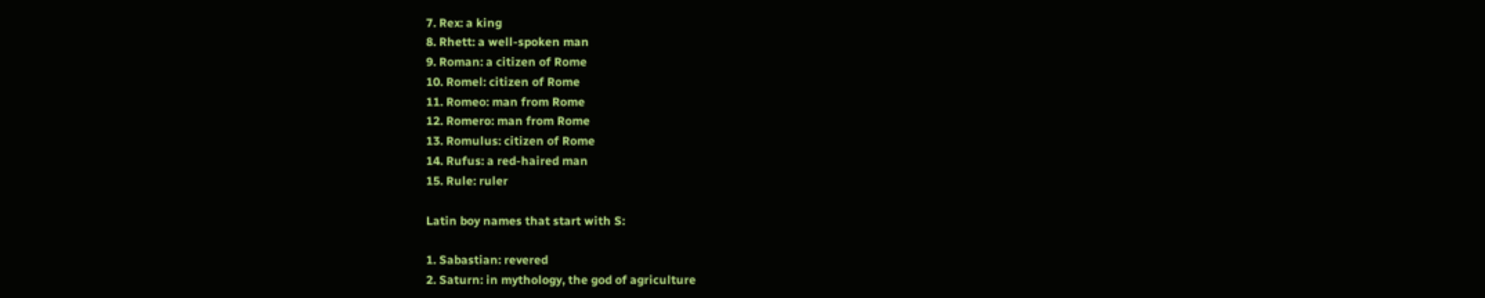7. Rex: a king
8. Rhett: a well-spoken man
9. Roman: a citizen of Rome
10. Romel: citizen of Rome
11. Romeo: man from Rome
12. Romero: man from Rome
13. Romulus: citizen of Rome
14. Rufus: a red-haired man
15. Rule: ruler

Latin boy names that start with S:

1. Sabastian: revered
2. Saturn: in mythology, the god of agriculture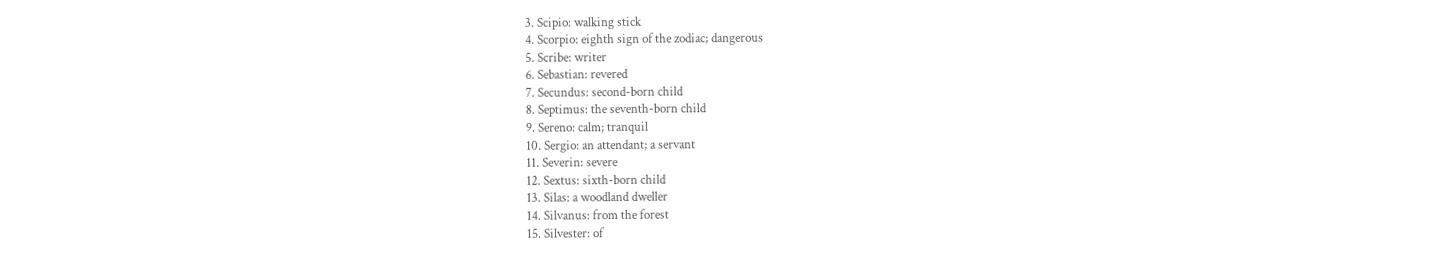3. Scipio: walking stick
4. Scorpio: eighth sign of the zodiac; dangerous
5. Scribe: writer
6. Sebastian: revered
7. Secundus: second-born child
8. Septimus: the seventh-born child
9. Sereno: calm; tranquil
10. Sergio: an attendant; a servant
11. Severin: severe
12. Sextus: sixth-born child
13. Silas: a woodland dweller
14. Silvanus: from the forest
15. Silvester: of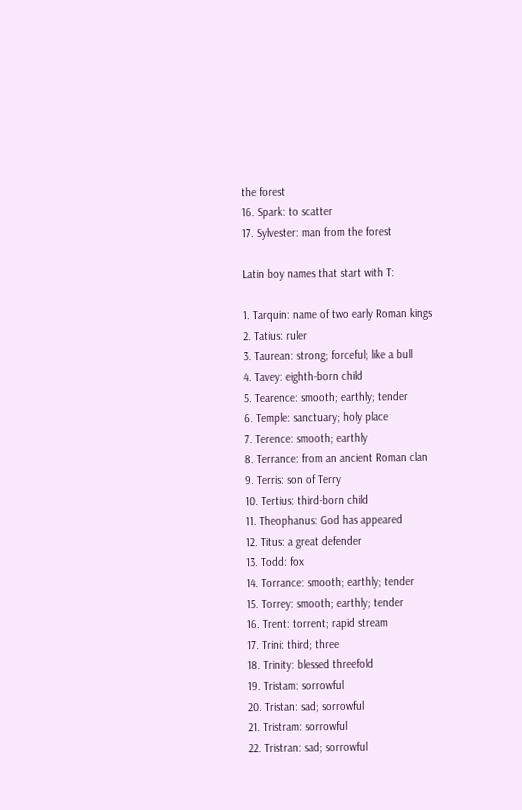the forest
16. Spark: to scatter
17. Sylvester: man from the forest

Latin boy names that start with T:

1. Tarquin: name of two early Roman kings
2. Tatius: ruler
3. Taurean: strong; forceful; like a bull
4. Tavey: eighth-born child
5. Tearence: smooth; earthly; tender
6. Temple: sanctuary; holy place
7. Terence: smooth; earthly
8. Terrance: from an ancient Roman clan
9. Terris: son of Terry
10. Tertius: third-born child
11. Theophanus: God has appeared
12. Titus: a great defender
13. Todd: fox
14. Torrance: smooth; earthly; tender
15. Torrey: smooth; earthly; tender
16. Trent: torrent; rapid stream
17. Trini: third; three
18. Trinity: blessed threefold
19. Tristam: sorrowful
20. Tristan: sad; sorrowful
21. Tristram: sorrowful
22. Tristran: sad; sorrowful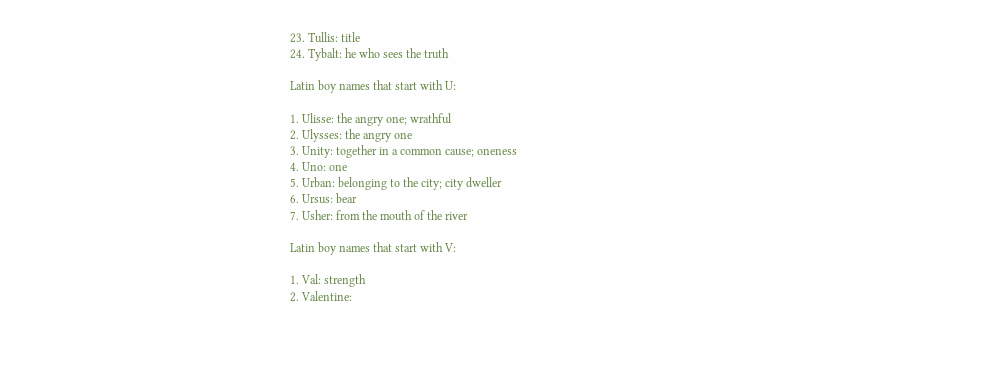23. Tullis: title
24. Tybalt: he who sees the truth

Latin boy names that start with U:

1. Ulisse: the angry one; wrathful
2. Ulysses: the angry one
3. Unity: together in a common cause; oneness
4. Uno: one
5. Urban: belonging to the city; city dweller
6. Ursus: bear
7. Usher: from the mouth of the river

Latin boy names that start with V:

1. Val: strength
2. Valentine: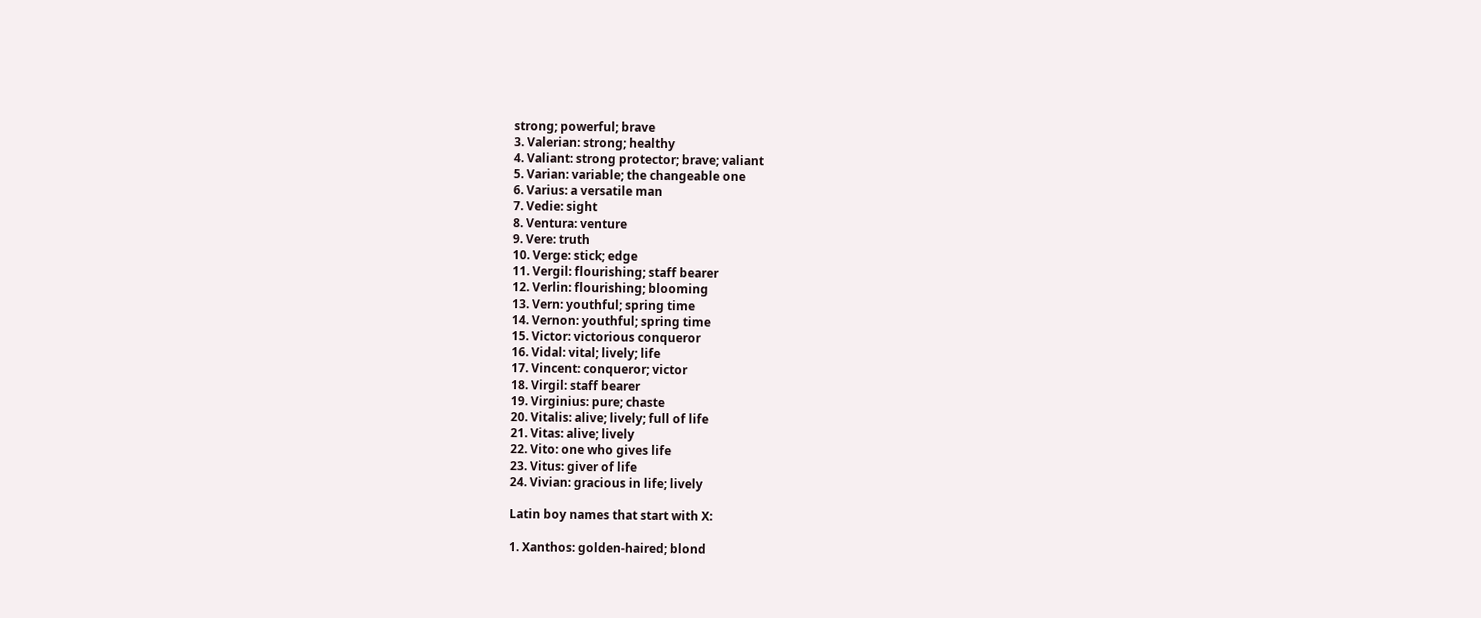strong; powerful; brave
3. Valerian: strong; healthy
4. Valiant: strong protector; brave; valiant
5. Varian: variable; the changeable one
6. Varius: a versatile man
7. Vedie: sight
8. Ventura: venture
9. Vere: truth
10. Verge: stick; edge
11. Vergil: flourishing; staff bearer
12. Verlin: flourishing; blooming
13. Vern: youthful; spring time
14. Vernon: youthful; spring time
15. Victor: victorious conqueror
16. Vidal: vital; lively; life
17. Vincent: conqueror; victor
18. Virgil: staff bearer
19. Virginius: pure; chaste
20. Vitalis: alive; lively; full of life
21. Vitas: alive; lively
22. Vito: one who gives life
23. Vitus: giver of life
24. Vivian: gracious in life; lively

Latin boy names that start with X:

1. Xanthos: golden-haired; blond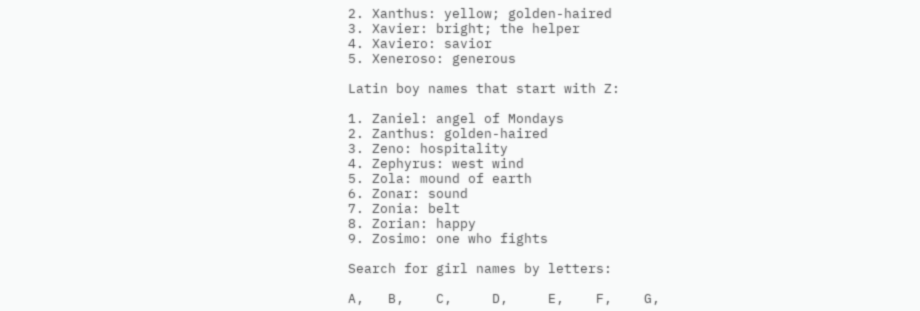2. Xanthus: yellow; golden-haired
3. Xavier: bright; the helper
4. Xaviero: savior
5. Xeneroso: generous

Latin boy names that start with Z:

1. Zaniel: angel of Mondays
2. Zanthus: golden-haired
3. Zeno: hospitality
4. Zephyrus: west wind
5. Zola: mound of earth
6. Zonar: sound
7. Zonia: belt
8. Zorian: happy
9. Zosimo: one who fights

Search for girl names by letters:

A,   B,    C,     D,     E,    F,    G,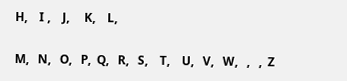H,    I ,    J,     K,    L,

M,   N,   O,   P,  Q,   R,   S,    T,    U,   V,   W,   ,   ,  Z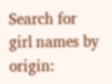Search for girl names by origin: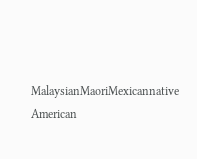MalaysianMaoriMexicannative American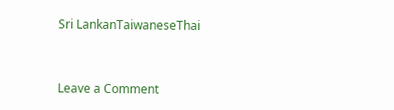Sri LankanTaiwaneseThai


Leave a Comment